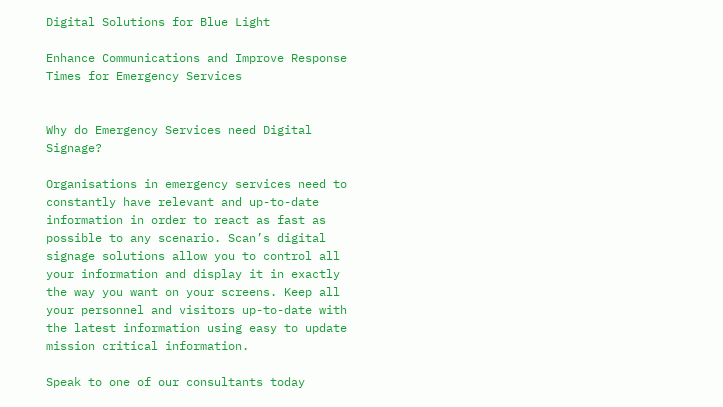Digital Solutions for Blue Light

Enhance Communications and Improve Response Times for Emergency Services


Why do Emergency Services need Digital Signage?

Organisations in emergency services need to constantly have relevant and up-to-date information in order to react as fast as possible to any scenario. Scan’s digital signage solutions allow you to control all your information and display it in exactly the way you want on your screens. Keep all your personnel and visitors up-to-date with the latest information using easy to update mission critical information.

Speak to one of our consultants today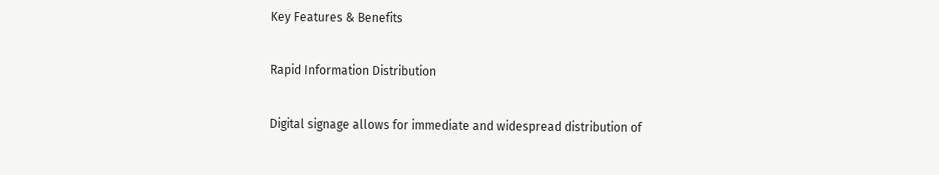Key Features & Benefits

Rapid Information Distribution

Digital signage allows for immediate and widespread distribution of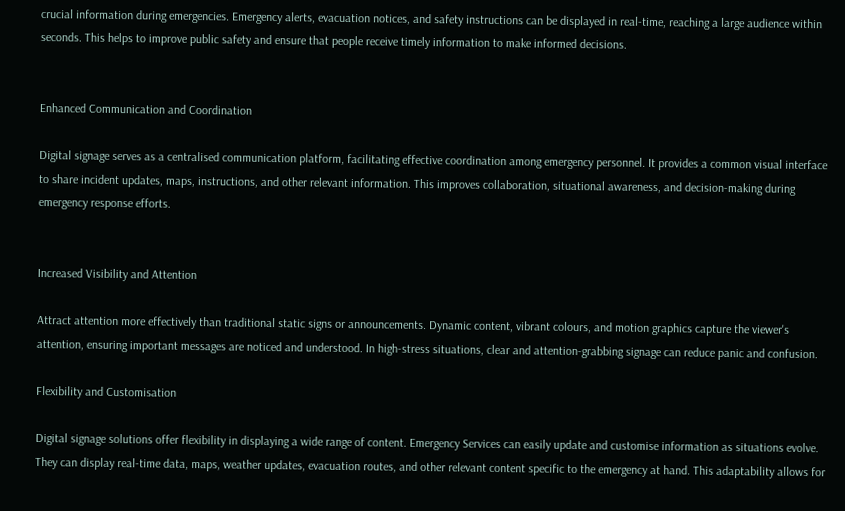crucial information during emergencies. Emergency alerts, evacuation notices, and safety instructions can be displayed in real-time, reaching a large audience within seconds. This helps to improve public safety and ensure that people receive timely information to make informed decisions.


Enhanced Communication and Coordination

Digital signage serves as a centralised communication platform, facilitating effective coordination among emergency personnel. It provides a common visual interface to share incident updates, maps, instructions, and other relevant information. This improves collaboration, situational awareness, and decision-making during emergency response efforts.


Increased Visibility and Attention

Attract attention more effectively than traditional static signs or announcements. Dynamic content, vibrant colours, and motion graphics capture the viewer's attention, ensuring important messages are noticed and understood. In high-stress situations, clear and attention-grabbing signage can reduce panic and confusion.

Flexibility and Customisation

Digital signage solutions offer flexibility in displaying a wide range of content. Emergency Services can easily update and customise information as situations evolve. They can display real-time data, maps, weather updates, evacuation routes, and other relevant content specific to the emergency at hand. This adaptability allows for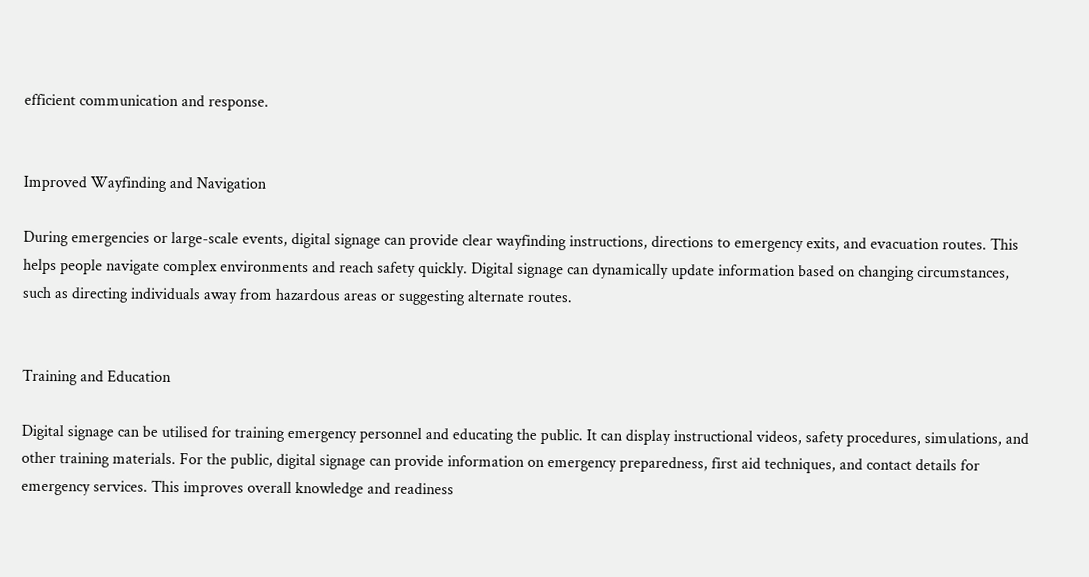efficient communication and response.


Improved Wayfinding and Navigation

During emergencies or large-scale events, digital signage can provide clear wayfinding instructions, directions to emergency exits, and evacuation routes. This helps people navigate complex environments and reach safety quickly. Digital signage can dynamically update information based on changing circumstances, such as directing individuals away from hazardous areas or suggesting alternate routes.


Training and Education

Digital signage can be utilised for training emergency personnel and educating the public. It can display instructional videos, safety procedures, simulations, and other training materials. For the public, digital signage can provide information on emergency preparedness, first aid techniques, and contact details for emergency services. This improves overall knowledge and readiness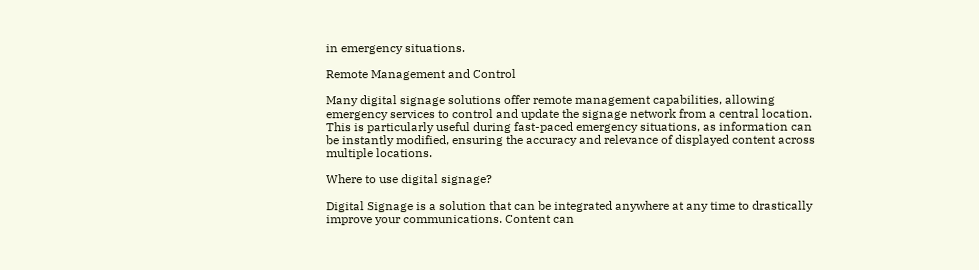in emergency situations.

Remote Management and Control

Many digital signage solutions offer remote management capabilities, allowing emergency services to control and update the signage network from a central location. This is particularly useful during fast-paced emergency situations, as information can be instantly modified, ensuring the accuracy and relevance of displayed content across multiple locations.

Where to use digital signage?

Digital Signage is a solution that can be integrated anywhere at any time to drastically improve your communications. Content can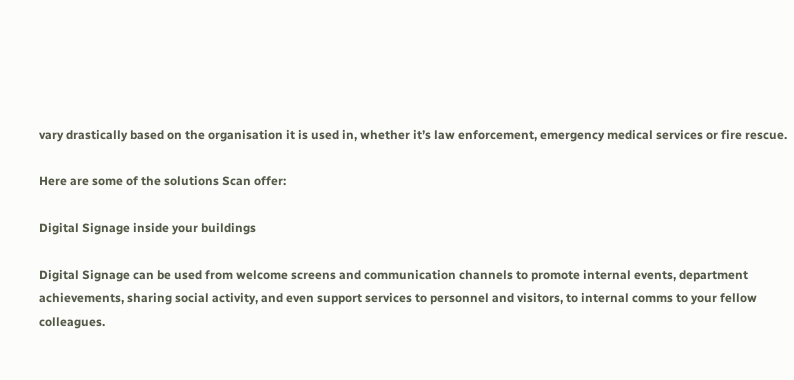vary drastically based on the organisation it is used in, whether it’s law enforcement, emergency medical services or fire rescue.

Here are some of the solutions Scan offer:

Digital Signage inside your buildings

Digital Signage can be used from welcome screens and communication channels to promote internal events, department achievements, sharing social activity, and even support services to personnel and visitors, to internal comms to your fellow colleagues.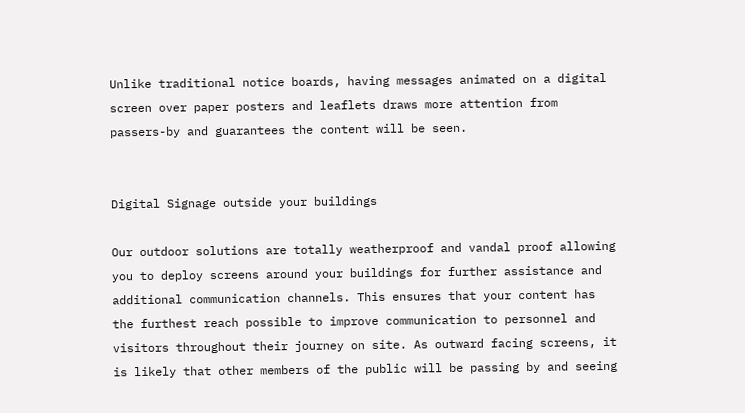Unlike traditional notice boards, having messages animated on a digital screen over paper posters and leaflets draws more attention from passers-by and guarantees the content will be seen.


Digital Signage outside your buildings

Our outdoor solutions are totally weatherproof and vandal proof allowing you to deploy screens around your buildings for further assistance and additional communication channels. This ensures that your content has the furthest reach possible to improve communication to personnel and visitors throughout their journey on site. As outward facing screens, it is likely that other members of the public will be passing by and seeing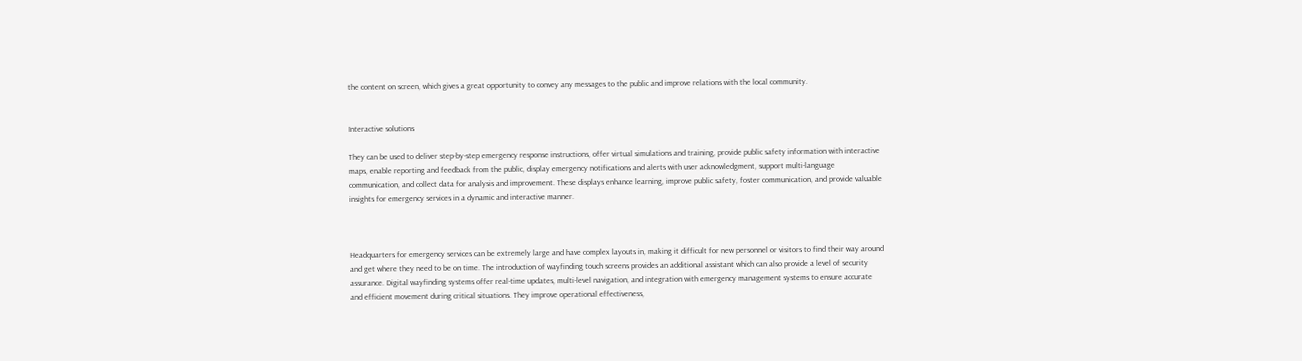the content on screen, which gives a great opportunity to convey any messages to the public and improve relations with the local community.


Interactive solutions

They can be used to deliver step-by-step emergency response instructions, offer virtual simulations and training, provide public safety information with interactive maps, enable reporting and feedback from the public, display emergency notifications and alerts with user acknowledgment, support multi-language communication, and collect data for analysis and improvement. These displays enhance learning, improve public safety, foster communication, and provide valuable insights for emergency services in a dynamic and interactive manner.



Headquarters for emergency services can be extremely large and have complex layouts in, making it difficult for new personnel or visitors to find their way around and get where they need to be on time. The introduction of wayfinding touch screens provides an additional assistant which can also provide a level of security assurance. Digital wayfinding systems offer real-time updates, multi-level navigation, and integration with emergency management systems to ensure accurate and efficient movement during critical situations. They improve operational effectiveness,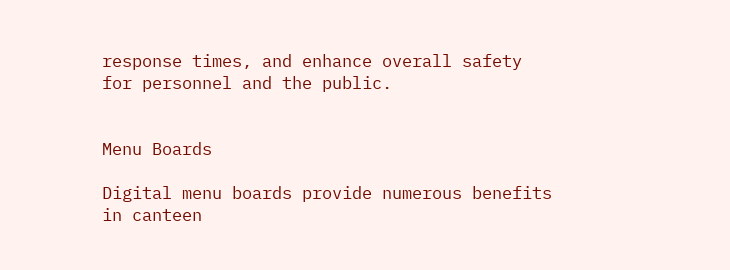response times, and enhance overall safety for personnel and the public.


Menu Boards

Digital menu boards provide numerous benefits in canteen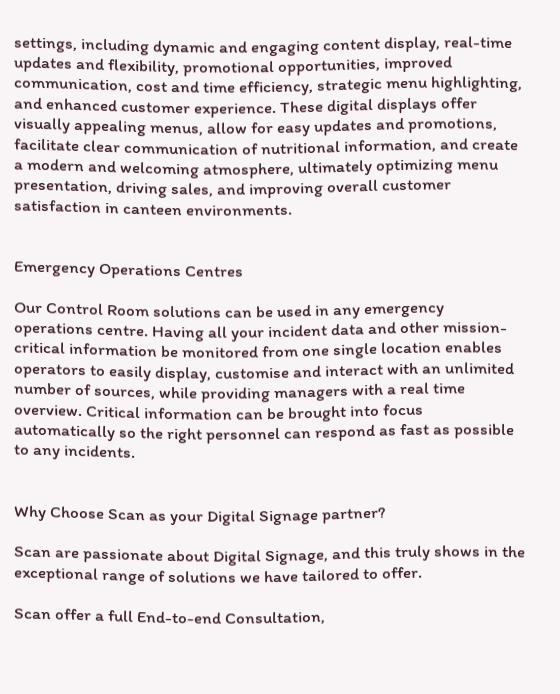settings, including dynamic and engaging content display, real-time updates and flexibility, promotional opportunities, improved communication, cost and time efficiency, strategic menu highlighting, and enhanced customer experience. These digital displays offer visually appealing menus, allow for easy updates and promotions, facilitate clear communication of nutritional information, and create a modern and welcoming atmosphere, ultimately optimizing menu presentation, driving sales, and improving overall customer satisfaction in canteen environments.


Emergency Operations Centres

Our Control Room solutions can be used in any emergency operations centre. Having all your incident data and other mission-critical information be monitored from one single location enables operators to easily display, customise and interact with an unlimited number of sources, while providing managers with a real time overview. Critical information can be brought into focus automatically so the right personnel can respond as fast as possible to any incidents.


Why Choose Scan as your Digital Signage partner?

Scan are passionate about Digital Signage, and this truly shows in the exceptional range of solutions we have tailored to offer.

Scan offer a full End-to-end Consultation,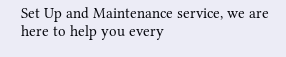Set Up and Maintenance service, we are here to help you every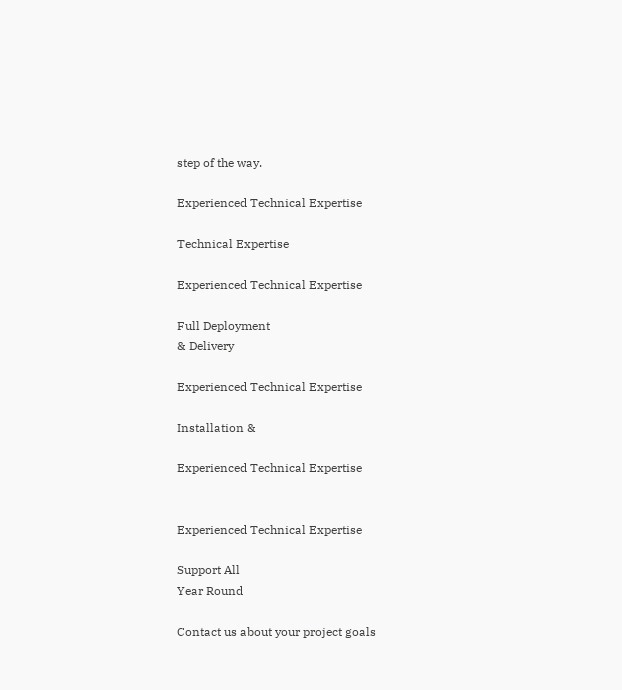step of the way.

Experienced Technical Expertise

Technical Expertise

Experienced Technical Expertise

Full Deployment
& Delivery

Experienced Technical Expertise

Installation &

Experienced Technical Expertise


Experienced Technical Expertise

Support All
Year Round

Contact us about your project goals